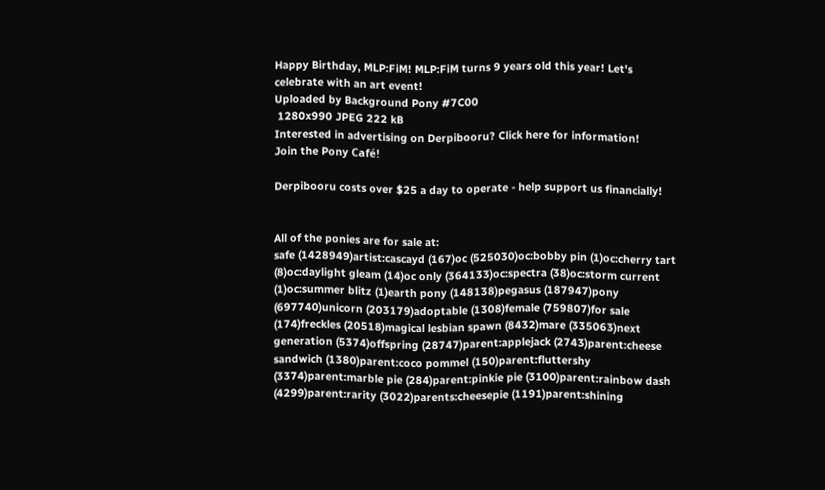Happy Birthday, MLP:FiM! MLP:FiM turns 9 years old this year! Let's celebrate with an art event!
Uploaded by Background Pony #7C00
 1280x990 JPEG 222 kB
Interested in advertising on Derpibooru? Click here for information!
Join the Pony Café!

Derpibooru costs over $25 a day to operate - help support us financially!


All of the ponies are for sale at:
safe (1428949)artist:cascayd (167)oc (525030)oc:bobby pin (1)oc:cherry tart (8)oc:daylight gleam (14)oc only (364133)oc:spectra (38)oc:storm current (1)oc:summer blitz (1)earth pony (148138)pegasus (187947)pony (697740)unicorn (203179)adoptable (1308)female (759807)for sale (174)freckles (20518)magical lesbian spawn (8432)mare (335063)next generation (5374)offspring (28747)parent:applejack (2743)parent:cheese sandwich (1380)parent:coco pommel (150)parent:fluttershy (3374)parent:marble pie (284)parent:pinkie pie (3100)parent:rainbow dash (4299)parent:rarity (3022)parents:cheesepie (1191)parent:shining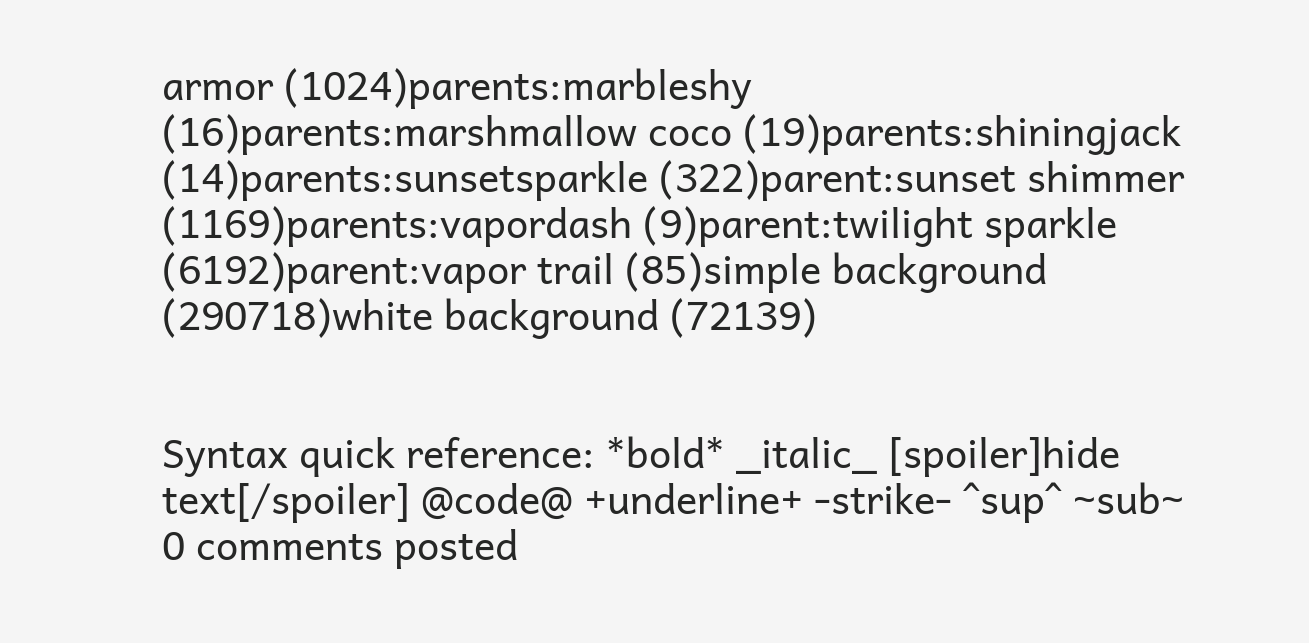armor (1024)parents:marbleshy (16)parents:marshmallow coco (19)parents:shiningjack (14)parents:sunsetsparkle (322)parent:sunset shimmer (1169)parents:vapordash (9)parent:twilight sparkle (6192)parent:vapor trail (85)simple background (290718)white background (72139)


Syntax quick reference: *bold* _italic_ [spoiler]hide text[/spoiler] @code@ +underline+ -strike- ^sup^ ~sub~
0 comments posted